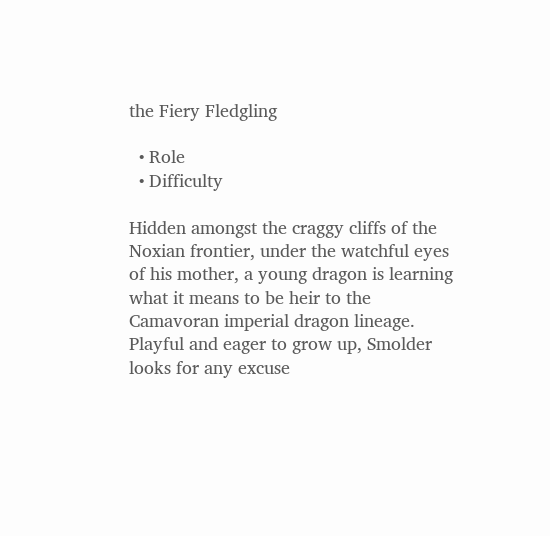the Fiery Fledgling

  • Role
  • Difficulty

Hidden amongst the craggy cliffs of the Noxian frontier, under the watchful eyes of his mother, a young dragon is learning what it means to be heir to the Camavoran imperial dragon lineage. Playful and eager to grow up, Smolder looks for any excuse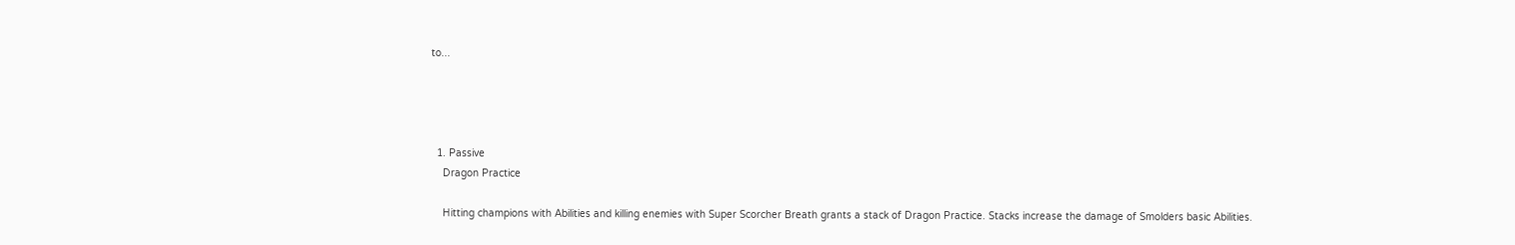to...




  1. Passive
    Dragon Practice

    Hitting champions with Abilities and killing enemies with Super Scorcher Breath grants a stack of Dragon Practice. Stacks increase the damage of Smolders basic Abilities.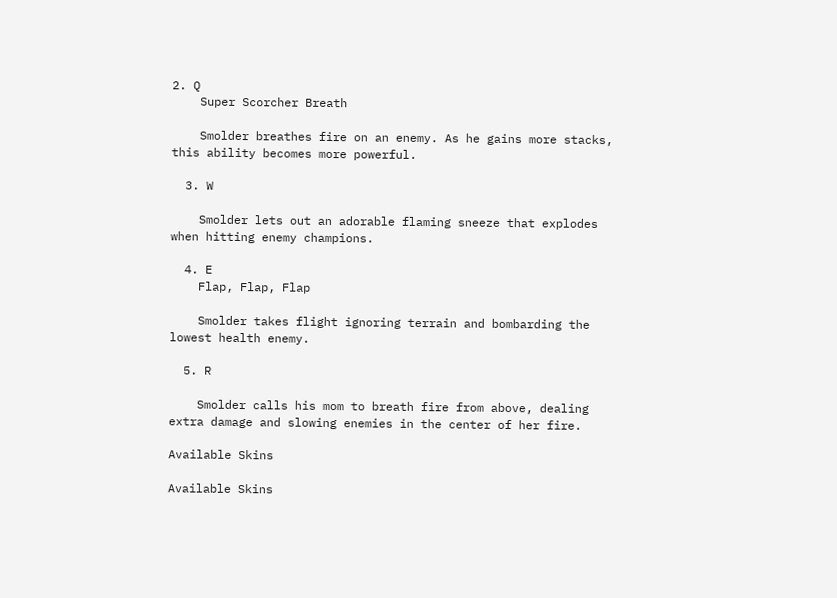2. Q
    Super Scorcher Breath

    Smolder breathes fire on an enemy. As he gains more stacks, this ability becomes more powerful.

  3. W

    Smolder lets out an adorable flaming sneeze that explodes when hitting enemy champions.

  4. E
    Flap, Flap, Flap

    Smolder takes flight ignoring terrain and bombarding the lowest health enemy.

  5. R

    Smolder calls his mom to breath fire from above, dealing extra damage and slowing enemies in the center of her fire.

Available Skins

Available Skins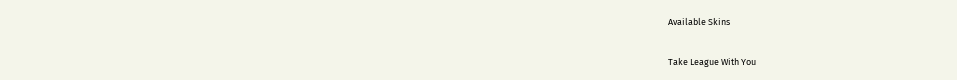Available Skins

Take League With You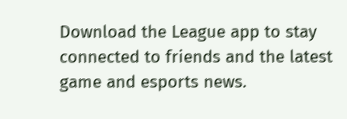Download the League app to stay connected to friends and the latest game and esports news.